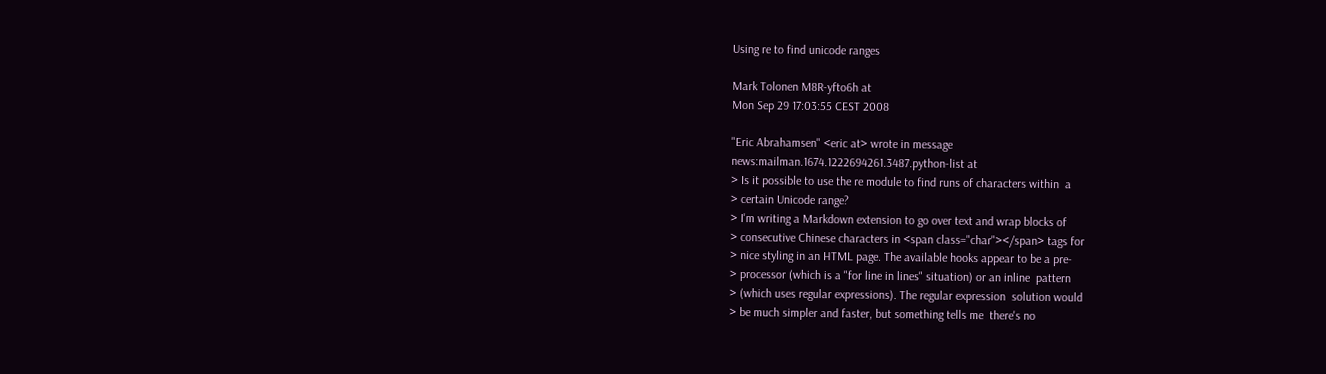Using re to find unicode ranges

Mark Tolonen M8R-yfto6h at
Mon Sep 29 17:03:55 CEST 2008

"Eric Abrahamsen" <eric at> wrote in message
news:mailman.1674.1222694261.3487.python-list at
> Is it possible to use the re module to find runs of characters within  a
> certain Unicode range?
> I'm writing a Markdown extension to go over text and wrap blocks of
> consecutive Chinese characters in <span class="char"></span> tags for
> nice styling in an HTML page. The available hooks appear to be a pre-
> processor (which is a "for line in lines" situation) or an inline  pattern
> (which uses regular expressions). The regular expression  solution would
> be much simpler and faster, but something tells me  there's no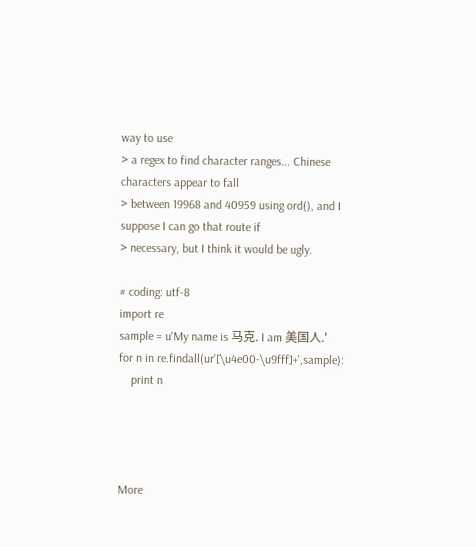way to use
> a regex to find character ranges... Chinese  characters appear to fall
> between 19968 and 40959 using ord(), and I  suppose I can go that route if
> necessary, but I think it would be ugly.

# coding: utf-8
import re
sample = u'My name is 马克. I am 美国人.'
for n in re.findall(ur'[\u4e00-\u9fff]+',sample):
    print n




More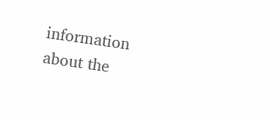information about the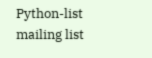Python-list mailing list